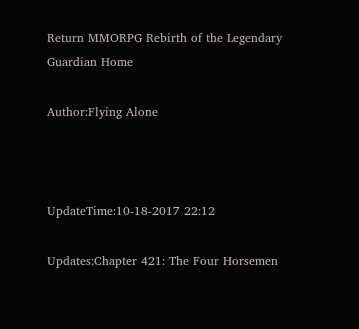Return MMORPG Rebirth of the Legendary Guardian Home

Author:Flying Alone



UpdateTime:10-18-2017 22:12

Updates:Chapter 421: The Four Horsemen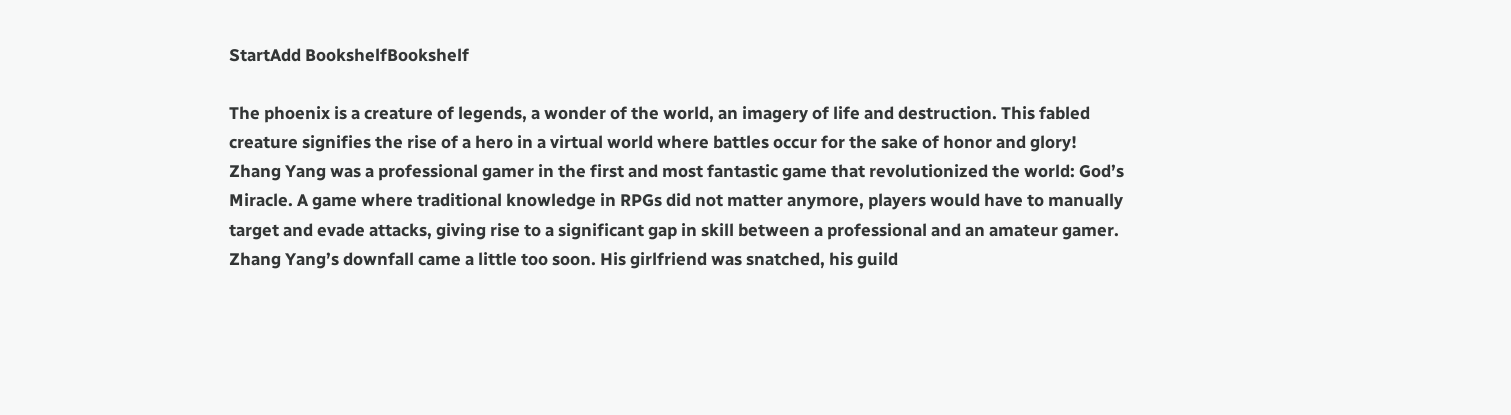StartAdd BookshelfBookshelf

The phoenix is a creature of legends, a wonder of the world, an imagery of life and destruction. This fabled creature signifies the rise of a hero in a virtual world where battles occur for the sake of honor and glory! Zhang Yang was a professional gamer in the first and most fantastic game that revolutionized the world: God’s Miracle. A game where traditional knowledge in RPGs did not matter anymore, players would have to manually target and evade attacks, giving rise to a significant gap in skill between a professional and an amateur gamer. Zhang Yang’s downfall came a little too soon. His girlfriend was snatched, his guild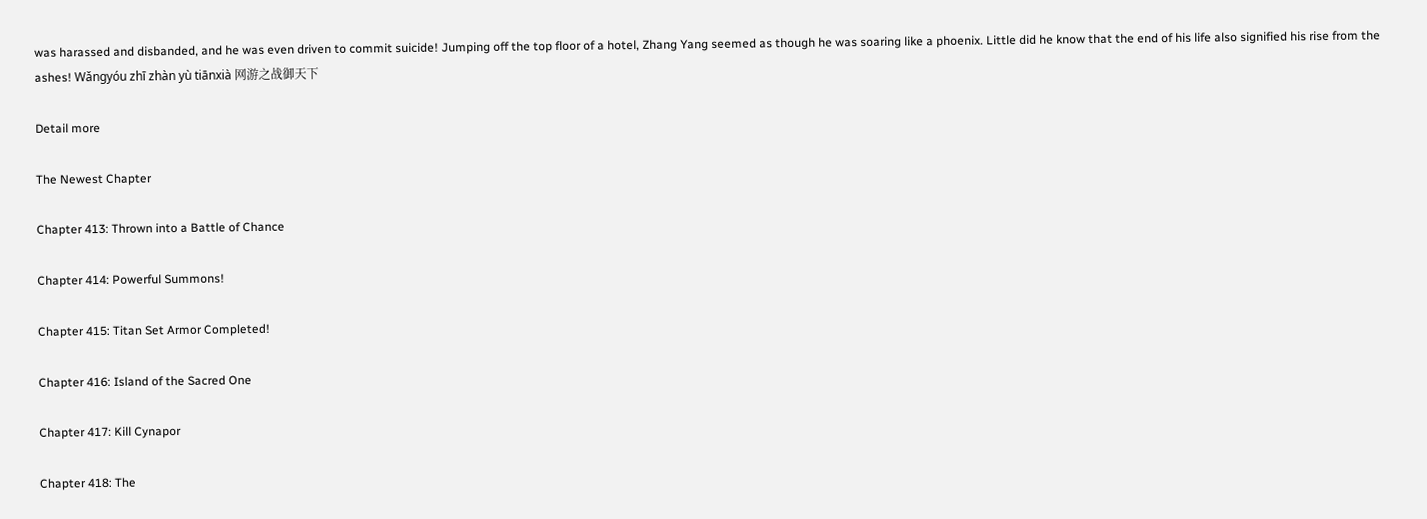was harassed and disbanded, and he was even driven to commit suicide! Jumping off the top floor of a hotel, Zhang Yang seemed as though he was soaring like a phoenix. Little did he know that the end of his life also signified his rise from the ashes! Wǎngyóu zhī zhàn yù tiānxià 网游之战御天下

Detail more

The Newest Chapter

Chapter 413: Thrown into a Battle of Chance

Chapter 414: Powerful Summons!

Chapter 415: Titan Set Armor Completed!

Chapter 416: Island of the Sacred One

Chapter 417: Kill Cynapor

Chapter 418: The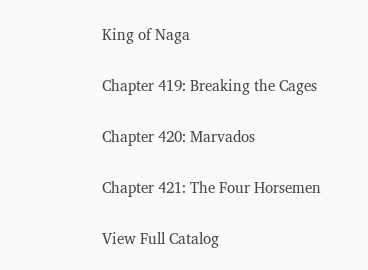King of Naga

Chapter 419: Breaking the Cages

Chapter 420: Marvados

Chapter 421: The Four Horsemen

View Full Catalog